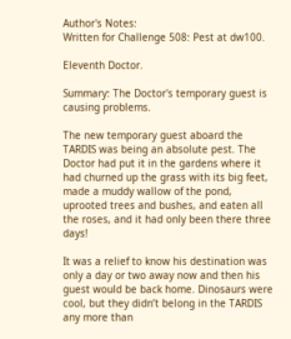Author's Notes:
Written for Challenge 508: Pest at dw100.

Eleventh Doctor.

Summary: The Doctor's temporary guest is causing problems.

The new temporary guest aboard the TARDIS was being an absolute pest. The Doctor had put it in the gardens where it had churned up the grass with its big feet, made a muddy wallow of the pond, uprooted trees and bushes, and eaten all the roses, and it had only been there three days!

It was a relief to know his destination was only a day or two away now and then his guest would be back home. Dinosaurs were cool, but they didn’t belong in the TARDIS any more than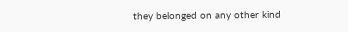they belonged on any other kind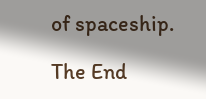of spaceship.

The End